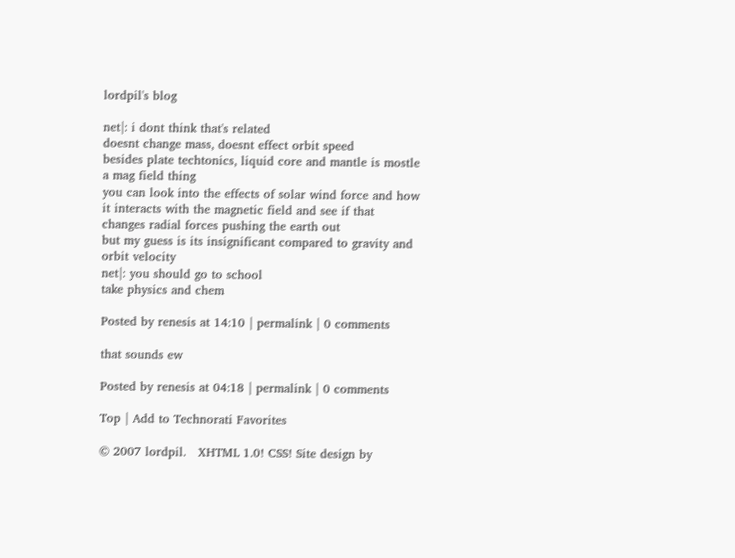lordpil's blog

net|: i dont think that's related
doesnt change mass, doesnt effect orbit speed
besides plate techtonics, liquid core and mantle is mostle a mag field thing
you can look into the effects of solar wind force and how it interacts with the magnetic field and see if that changes radial forces pushing the earth out
but my guess is its insignificant compared to gravity and orbit velocity
net|: you should go to school
take physics and chem

Posted by renesis at 14:10 | permalink | 0 comments

that sounds ew

Posted by renesis at 04:18 | permalink | 0 comments

Top | Add to Technorati Favorites

© 2007 lordpil.   XHTML 1.0! CSS! Site design by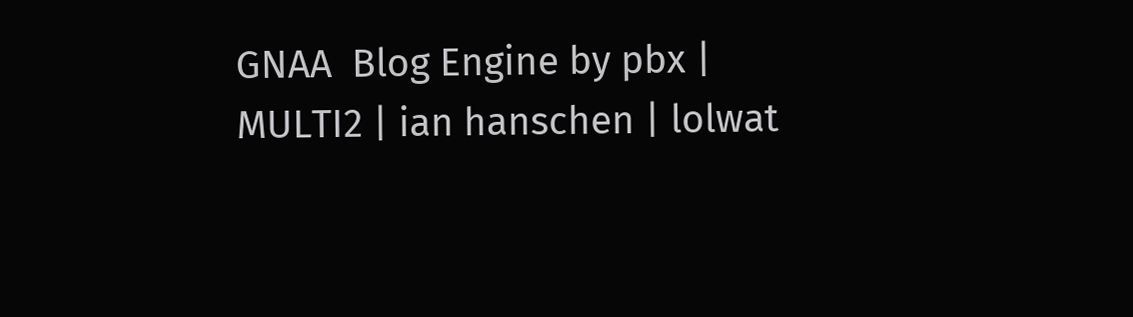GNAA  Blog Engine by pbx | MULTI2 | ian hanschen | lolwat